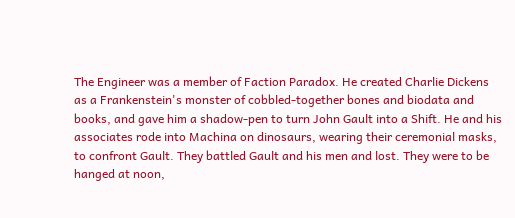The Engineer was a member of Faction Paradox. He created Charlie Dickens as a Frankenstein's monster of cobbled-together bones and biodata and books, and gave him a shadow-pen to turn John Gault into a Shift. He and his associates rode into Machina on dinosaurs, wearing their ceremonial masks, to confront Gault. They battled Gault and his men and lost. They were to be hanged at noon,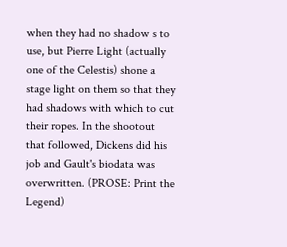when they had no shadow s to use, but Pierre Light (actually one of the Celestis) shone a stage light on them so that they had shadows with which to cut their ropes. In the shootout that followed, Dickens did his job and Gault's biodata was overwritten. (PROSE: Print the Legend)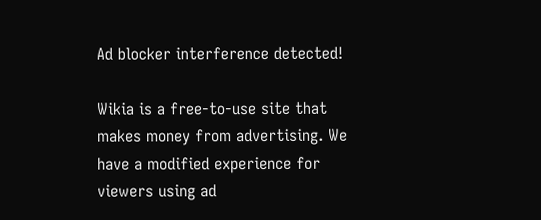Ad blocker interference detected!

Wikia is a free-to-use site that makes money from advertising. We have a modified experience for viewers using ad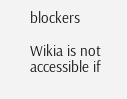blockers

Wikia is not accessible if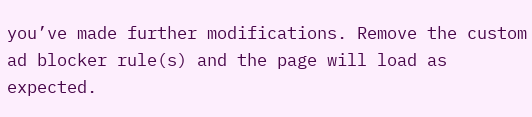you’ve made further modifications. Remove the custom ad blocker rule(s) and the page will load as expected.